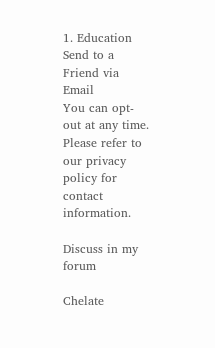1. Education
Send to a Friend via Email
You can opt-out at any time. Please refer to our privacy policy for contact information.

Discuss in my forum

Chelate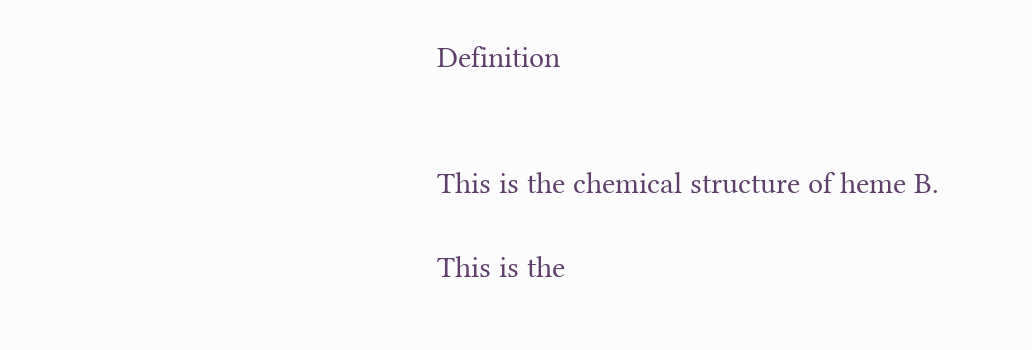Definition


This is the chemical structure of heme B.

This is the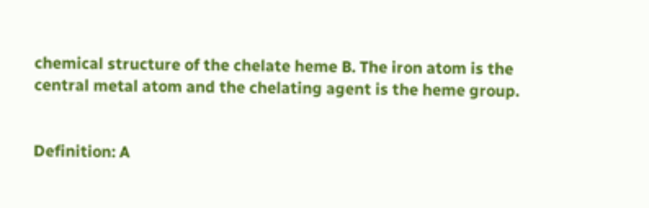chemical structure of the chelate heme B. The iron atom is the central metal atom and the chelating agent is the heme group.


Definition: A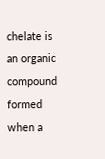chelate is an organic compound formed when a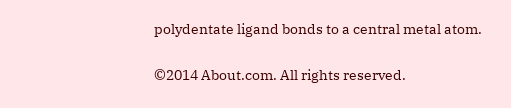polydentate ligand bonds to a central metal atom.

©2014 About.com. All rights reserved.